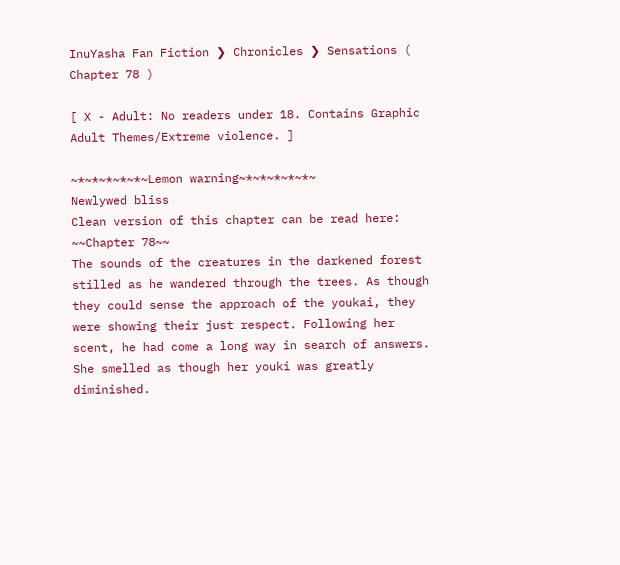InuYasha Fan Fiction ❯ Chronicles ❯ Sensations ( Chapter 78 )

[ X - Adult: No readers under 18. Contains Graphic Adult Themes/Extreme violence. ]

~*~*~*~*~*~Lemon warning~*~*~*~*~*~
Newlywed bliss
Clean version of this chapter can be read here:
~~Chapter 78~~
The sounds of the creatures in the darkened forest stilled as he wandered through the trees. As though they could sense the approach of the youkai, they were showing their just respect. Following her scent, he had come a long way in search of answers. She smelled as though her youki was greatly diminished.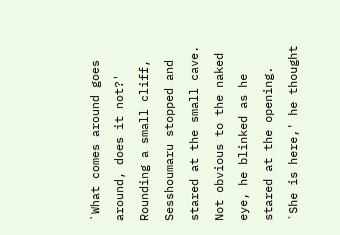`What comes around goes around, does it not?'
Rounding a small cliff, Sesshoumaru stopped and stared at the small cave. Not obvious to the naked eye, he blinked as he stared at the opening. `She is here,' he thought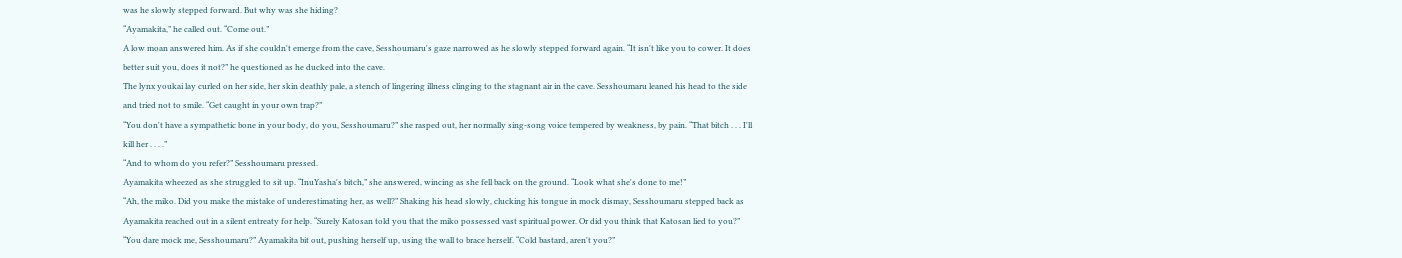was he slowly stepped forward. But why was she hiding?
“Ayamakita,” he called out. “Come out.”
A low moan answered him. As if she couldn't emerge from the cave, Sesshoumaru's gaze narrowed as he slowly stepped forward again. “It isn't like you to cower. It does better suit you, does it not?” he questioned as he ducked into the cave.
The lynx youkai lay curled on her side, her skin deathly pale, a stench of lingering illness clinging to the stagnant air in the cave. Sesshoumaru leaned his head to the side and tried not to smile. “Get caught in your own trap?”
“You don't have a sympathetic bone in your body, do you, Sesshoumaru?” she rasped out, her normally sing-song voice tempered by weakness, by pain. “That bitch . . . I'll kill her . . . .”
“And to whom do you refer?” Sesshoumaru pressed.
Ayamakita wheezed as she struggled to sit up. “InuYasha's bitch,” she answered, wincing as she fell back on the ground. “Look what she's done to me!”
“Ah, the miko. Did you make the mistake of underestimating her, as well?” Shaking his head slowly, clucking his tongue in mock dismay, Sesshoumaru stepped back as Ayamakita reached out in a silent entreaty for help. “Surely Katosan told you that the miko possessed vast spiritual power. Or did you think that Katosan lied to you?”
“You dare mock me, Sesshoumaru?” Ayamakita bit out, pushing herself up, using the wall to brace herself. “Cold bastard, aren't you?”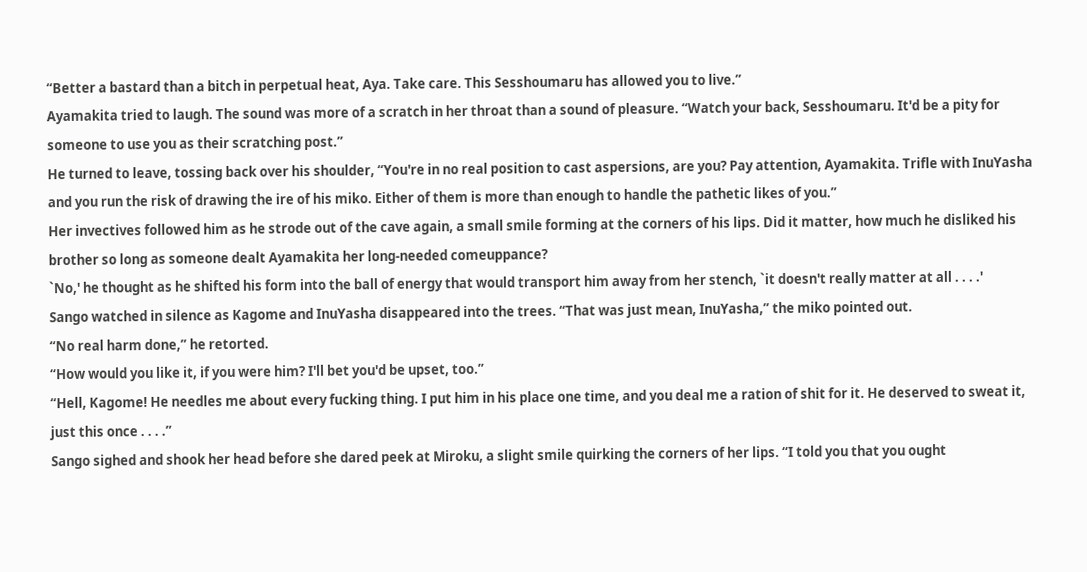“Better a bastard than a bitch in perpetual heat, Aya. Take care. This Sesshoumaru has allowed you to live.”
Ayamakita tried to laugh. The sound was more of a scratch in her throat than a sound of pleasure. “Watch your back, Sesshoumaru. It'd be a pity for someone to use you as their scratching post.”
He turned to leave, tossing back over his shoulder, “You're in no real position to cast aspersions, are you? Pay attention, Ayamakita. Trifle with InuYasha and you run the risk of drawing the ire of his miko. Either of them is more than enough to handle the pathetic likes of you.”
Her invectives followed him as he strode out of the cave again, a small smile forming at the corners of his lips. Did it matter, how much he disliked his brother so long as someone dealt Ayamakita her long-needed comeuppance?
`No,' he thought as he shifted his form into the ball of energy that would transport him away from her stench, `it doesn't really matter at all . . . .'
Sango watched in silence as Kagome and InuYasha disappeared into the trees. “That was just mean, InuYasha,” the miko pointed out.
“No real harm done,” he retorted.
“How would you like it, if you were him? I'll bet you'd be upset, too.”
“Hell, Kagome! He needles me about every fucking thing. I put him in his place one time, and you deal me a ration of shit for it. He deserved to sweat it, just this once . . . .”
Sango sighed and shook her head before she dared peek at Miroku, a slight smile quirking the corners of her lips. “I told you that you ought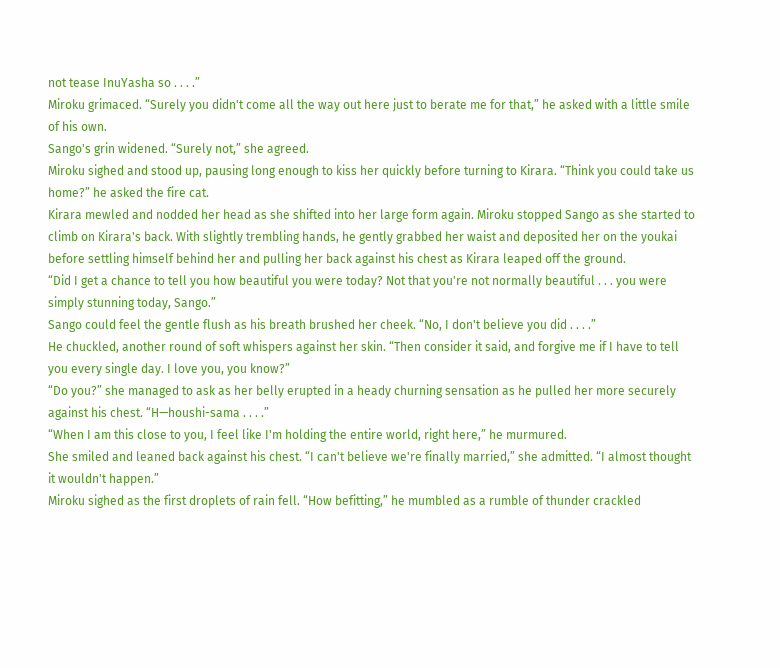not tease InuYasha so . . . .”
Miroku grimaced. “Surely you didn't come all the way out here just to berate me for that,” he asked with a little smile of his own.
Sango's grin widened. “Surely not,” she agreed.
Miroku sighed and stood up, pausing long enough to kiss her quickly before turning to Kirara. “Think you could take us home?” he asked the fire cat.
Kirara mewled and nodded her head as she shifted into her large form again. Miroku stopped Sango as she started to climb on Kirara's back. With slightly trembling hands, he gently grabbed her waist and deposited her on the youkai before settling himself behind her and pulling her back against his chest as Kirara leaped off the ground.
“Did I get a chance to tell you how beautiful you were today? Not that you're not normally beautiful . . . you were simply stunning today, Sango.”
Sango could feel the gentle flush as his breath brushed her cheek. “No, I don't believe you did . . . .”
He chuckled, another round of soft whispers against her skin. “Then consider it said, and forgive me if I have to tell you every single day. I love you, you know?”
“Do you?” she managed to ask as her belly erupted in a heady churning sensation as he pulled her more securely against his chest. “H—houshi-sama . . . .”
“When I am this close to you, I feel like I'm holding the entire world, right here,” he murmured.
She smiled and leaned back against his chest. “I can't believe we're finally married,” she admitted. “I almost thought it wouldn't happen.”
Miroku sighed as the first droplets of rain fell. “How befitting,” he mumbled as a rumble of thunder crackled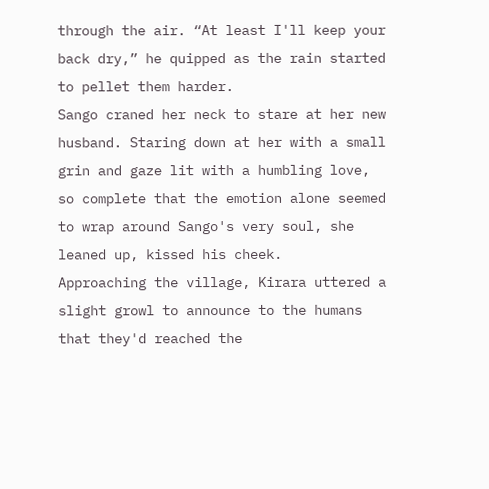through the air. “At least I'll keep your back dry,” he quipped as the rain started to pellet them harder.
Sango craned her neck to stare at her new husband. Staring down at her with a small grin and gaze lit with a humbling love, so complete that the emotion alone seemed to wrap around Sango's very soul, she leaned up, kissed his cheek.
Approaching the village, Kirara uttered a slight growl to announce to the humans that they'd reached the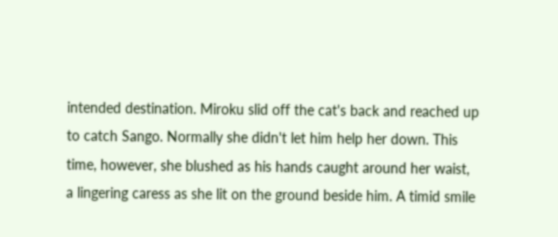intended destination. Miroku slid off the cat's back and reached up to catch Sango. Normally she didn't let him help her down. This time, however, she blushed as his hands caught around her waist, a lingering caress as she lit on the ground beside him. A timid smile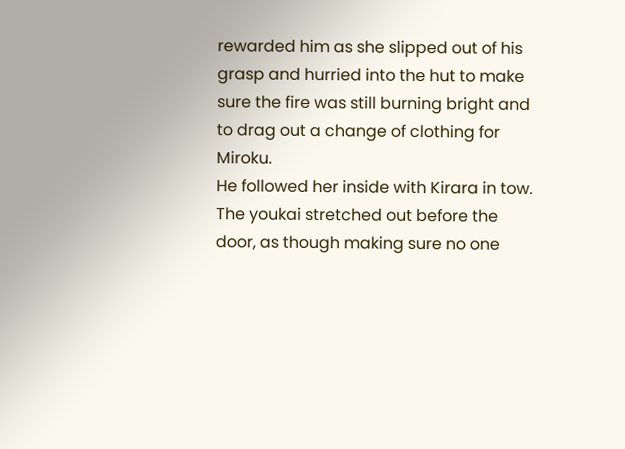rewarded him as she slipped out of his grasp and hurried into the hut to make sure the fire was still burning bright and to drag out a change of clothing for Miroku.
He followed her inside with Kirara in tow. The youkai stretched out before the door, as though making sure no one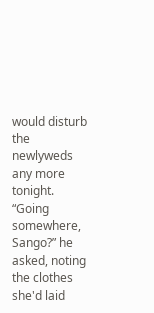would disturb the newlyweds any more tonight. “Going somewhere, Sango?” he asked, noting the clothes she'd laid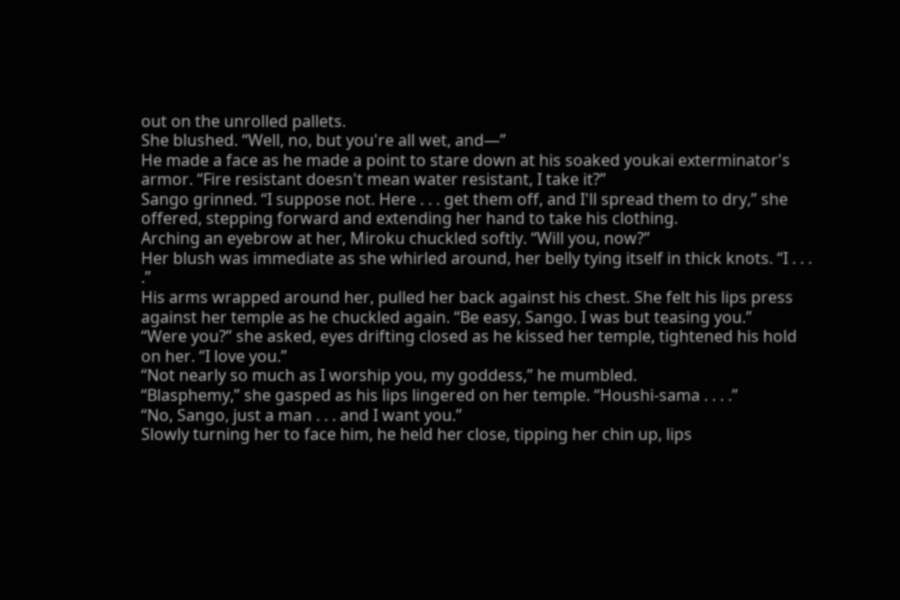out on the unrolled pallets.
She blushed. “Well, no, but you're all wet, and—”
He made a face as he made a point to stare down at his soaked youkai exterminator's armor. “Fire resistant doesn't mean water resistant, I take it?”
Sango grinned. “I suppose not. Here . . . get them off, and I'll spread them to dry,” she offered, stepping forward and extending her hand to take his clothing.
Arching an eyebrow at her, Miroku chuckled softly. “Will you, now?”
Her blush was immediate as she whirled around, her belly tying itself in thick knots. “I . . . .”
His arms wrapped around her, pulled her back against his chest. She felt his lips press against her temple as he chuckled again. “Be easy, Sango. I was but teasing you.”
“Were you?” she asked, eyes drifting closed as he kissed her temple, tightened his hold on her. “I love you.”
“Not nearly so much as I worship you, my goddess,” he mumbled.
“Blasphemy,” she gasped as his lips lingered on her temple. “Houshi-sama . . . .”
“No, Sango, just a man . . . and I want you.”
Slowly turning her to face him, he held her close, tipping her chin up, lips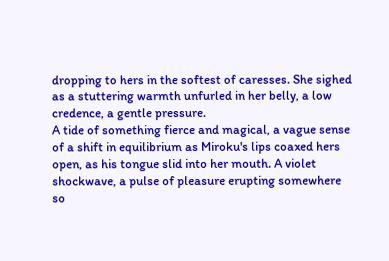dropping to hers in the softest of caresses. She sighed as a stuttering warmth unfurled in her belly, a low credence, a gentle pressure.
A tide of something fierce and magical, a vague sense of a shift in equilibrium as Miroku's lips coaxed hers open, as his tongue slid into her mouth. A violet shockwave, a pulse of pleasure erupting somewhere so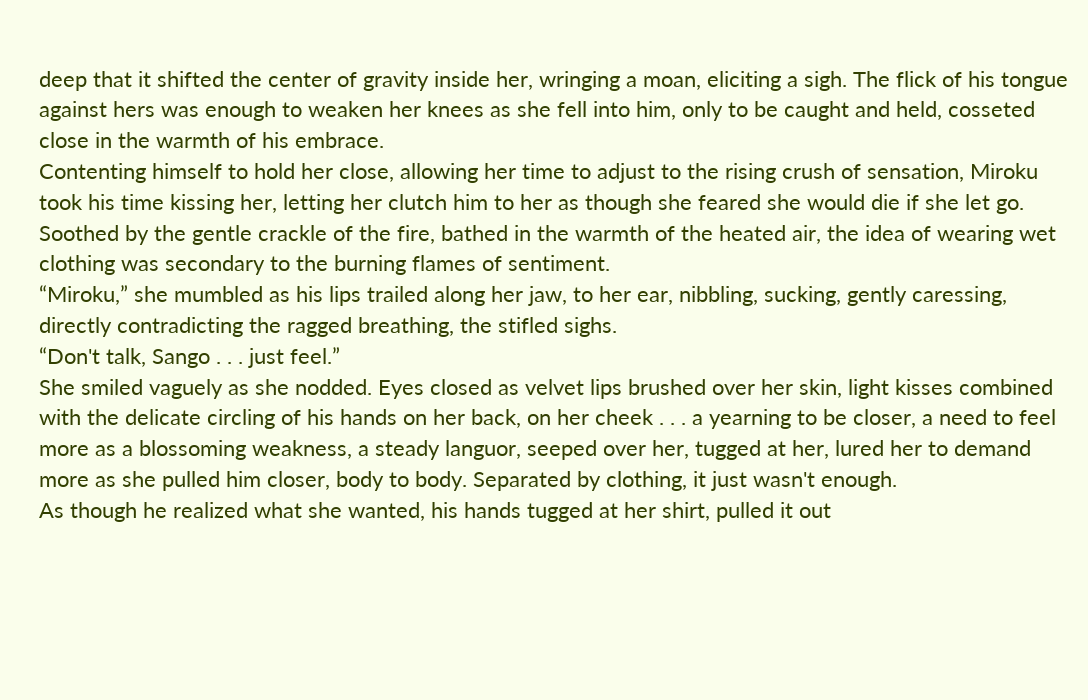deep that it shifted the center of gravity inside her, wringing a moan, eliciting a sigh. The flick of his tongue against hers was enough to weaken her knees as she fell into him, only to be caught and held, cosseted close in the warmth of his embrace.
Contenting himself to hold her close, allowing her time to adjust to the rising crush of sensation, Miroku took his time kissing her, letting her clutch him to her as though she feared she would die if she let go. Soothed by the gentle crackle of the fire, bathed in the warmth of the heated air, the idea of wearing wet clothing was secondary to the burning flames of sentiment.
“Miroku,” she mumbled as his lips trailed along her jaw, to her ear, nibbling, sucking, gently caressing, directly contradicting the ragged breathing, the stifled sighs.
“Don't talk, Sango . . . just feel.”
She smiled vaguely as she nodded. Eyes closed as velvet lips brushed over her skin, light kisses combined with the delicate circling of his hands on her back, on her cheek . . . a yearning to be closer, a need to feel more as a blossoming weakness, a steady languor, seeped over her, tugged at her, lured her to demand more as she pulled him closer, body to body. Separated by clothing, it just wasn't enough.
As though he realized what she wanted, his hands tugged at her shirt, pulled it out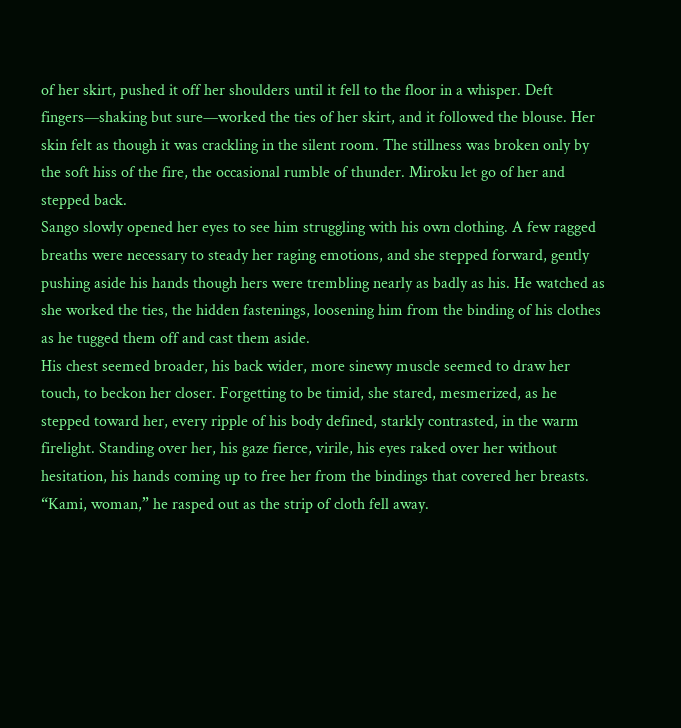of her skirt, pushed it off her shoulders until it fell to the floor in a whisper. Deft fingers—shaking but sure—worked the ties of her skirt, and it followed the blouse. Her skin felt as though it was crackling in the silent room. The stillness was broken only by the soft hiss of the fire, the occasional rumble of thunder. Miroku let go of her and stepped back.
Sango slowly opened her eyes to see him struggling with his own clothing. A few ragged breaths were necessary to steady her raging emotions, and she stepped forward, gently pushing aside his hands though hers were trembling nearly as badly as his. He watched as she worked the ties, the hidden fastenings, loosening him from the binding of his clothes as he tugged them off and cast them aside.
His chest seemed broader, his back wider, more sinewy muscle seemed to draw her touch, to beckon her closer. Forgetting to be timid, she stared, mesmerized, as he stepped toward her, every ripple of his body defined, starkly contrasted, in the warm firelight. Standing over her, his gaze fierce, virile, his eyes raked over her without hesitation, his hands coming up to free her from the bindings that covered her breasts. “Kami, woman,” he rasped out as the strip of cloth fell away.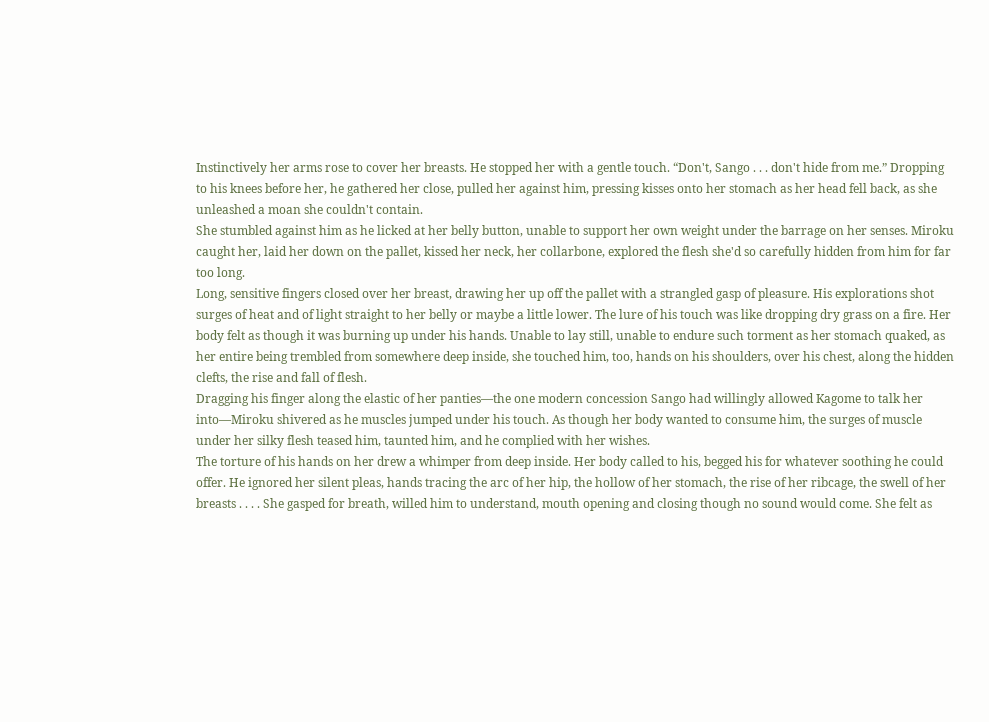Instinctively her arms rose to cover her breasts. He stopped her with a gentle touch. “Don't, Sango . . . don't hide from me.” Dropping to his knees before her, he gathered her close, pulled her against him, pressing kisses onto her stomach as her head fell back, as she unleashed a moan she couldn't contain.
She stumbled against him as he licked at her belly button, unable to support her own weight under the barrage on her senses. Miroku caught her, laid her down on the pallet, kissed her neck, her collarbone, explored the flesh she'd so carefully hidden from him for far too long.
Long, sensitive fingers closed over her breast, drawing her up off the pallet with a strangled gasp of pleasure. His explorations shot surges of heat and of light straight to her belly or maybe a little lower. The lure of his touch was like dropping dry grass on a fire. Her body felt as though it was burning up under his hands. Unable to lay still, unable to endure such torment as her stomach quaked, as her entire being trembled from somewhere deep inside, she touched him, too, hands on his shoulders, over his chest, along the hidden clefts, the rise and fall of flesh.
Dragging his finger along the elastic of her panties—the one modern concession Sango had willingly allowed Kagome to talk her into—Miroku shivered as he muscles jumped under his touch. As though her body wanted to consume him, the surges of muscle under her silky flesh teased him, taunted him, and he complied with her wishes.
The torture of his hands on her drew a whimper from deep inside. Her body called to his, begged his for whatever soothing he could offer. He ignored her silent pleas, hands tracing the arc of her hip, the hollow of her stomach, the rise of her ribcage, the swell of her breasts . . . . She gasped for breath, willed him to understand, mouth opening and closing though no sound would come. She felt as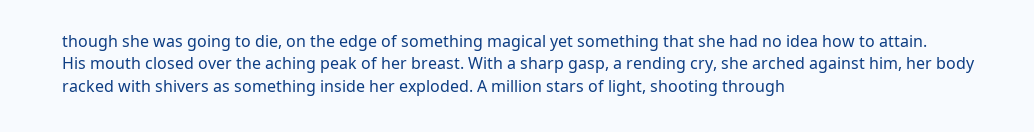though she was going to die, on the edge of something magical yet something that she had no idea how to attain.
His mouth closed over the aching peak of her breast. With a sharp gasp, a rending cry, she arched against him, her body racked with shivers as something inside her exploded. A million stars of light, shooting through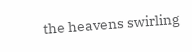the heavens swirling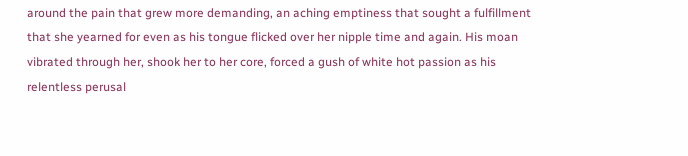around the pain that grew more demanding, an aching emptiness that sought a fulfillment that she yearned for even as his tongue flicked over her nipple time and again. His moan vibrated through her, shook her to her core, forced a gush of white hot passion as his relentless perusal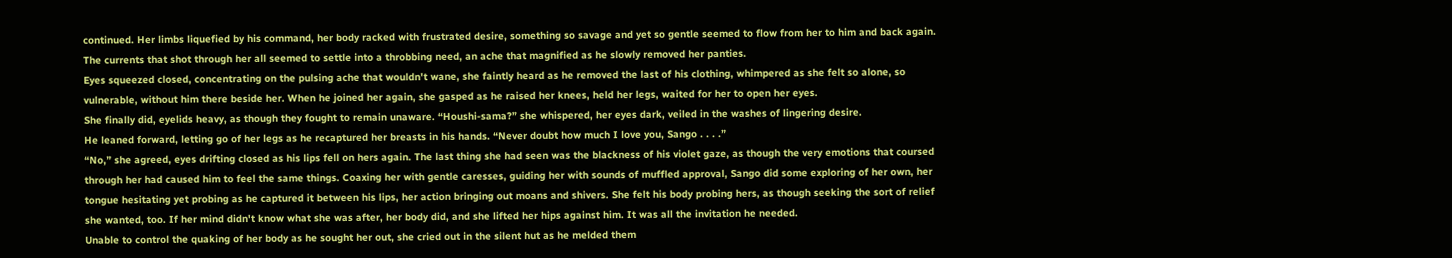continued. Her limbs liquefied by his command, her body racked with frustrated desire, something so savage and yet so gentle seemed to flow from her to him and back again. The currents that shot through her all seemed to settle into a throbbing need, an ache that magnified as he slowly removed her panties.
Eyes squeezed closed, concentrating on the pulsing ache that wouldn't wane, she faintly heard as he removed the last of his clothing, whimpered as she felt so alone, so vulnerable, without him there beside her. When he joined her again, she gasped as he raised her knees, held her legs, waited for her to open her eyes.
She finally did, eyelids heavy, as though they fought to remain unaware. “Houshi-sama?” she whispered, her eyes dark, veiled in the washes of lingering desire.
He leaned forward, letting go of her legs as he recaptured her breasts in his hands. “Never doubt how much I love you, Sango . . . .”
“No,” she agreed, eyes drifting closed as his lips fell on hers again. The last thing she had seen was the blackness of his violet gaze, as though the very emotions that coursed through her had caused him to feel the same things. Coaxing her with gentle caresses, guiding her with sounds of muffled approval, Sango did some exploring of her own, her tongue hesitating yet probing as he captured it between his lips, her action bringing out moans and shivers. She felt his body probing hers, as though seeking the sort of relief she wanted, too. If her mind didn't know what she was after, her body did, and she lifted her hips against him. It was all the invitation he needed.
Unable to control the quaking of her body as he sought her out, she cried out in the silent hut as he melded them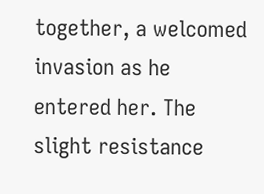together, a welcomed invasion as he entered her. The slight resistance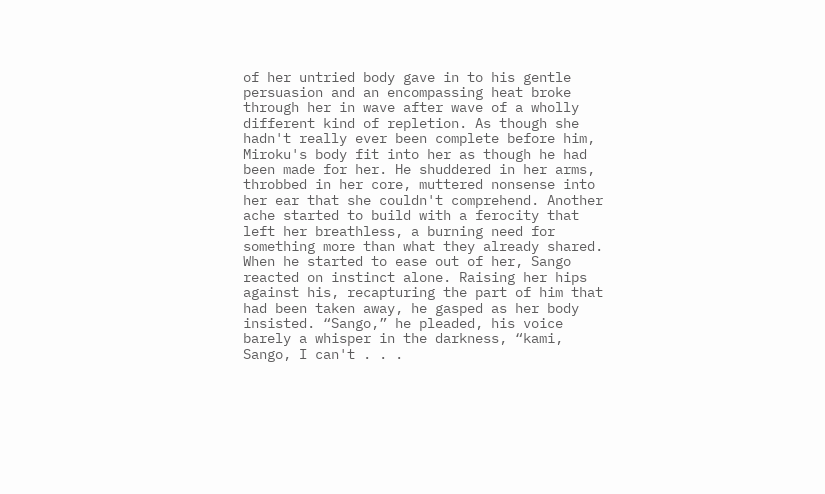of her untried body gave in to his gentle persuasion and an encompassing heat broke through her in wave after wave of a wholly different kind of repletion. As though she hadn't really ever been complete before him, Miroku's body fit into her as though he had been made for her. He shuddered in her arms, throbbed in her core, muttered nonsense into her ear that she couldn't comprehend. Another ache started to build with a ferocity that left her breathless, a burning need for something more than what they already shared.
When he started to ease out of her, Sango reacted on instinct alone. Raising her hips against his, recapturing the part of him that had been taken away, he gasped as her body insisted. “Sango,” he pleaded, his voice barely a whisper in the darkness, “kami, Sango, I can't . . .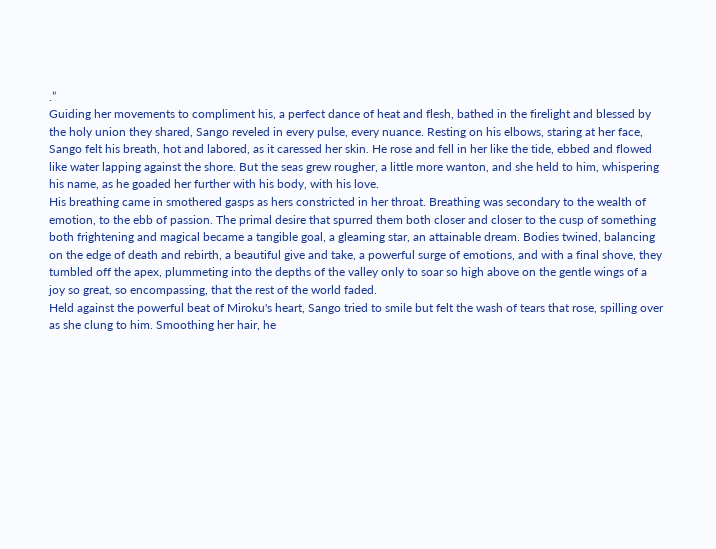.”
Guiding her movements to compliment his, a perfect dance of heat and flesh, bathed in the firelight and blessed by the holy union they shared, Sango reveled in every pulse, every nuance. Resting on his elbows, staring at her face, Sango felt his breath, hot and labored, as it caressed her skin. He rose and fell in her like the tide, ebbed and flowed like water lapping against the shore. But the seas grew rougher, a little more wanton, and she held to him, whispering his name, as he goaded her further with his body, with his love.
His breathing came in smothered gasps as hers constricted in her throat. Breathing was secondary to the wealth of emotion, to the ebb of passion. The primal desire that spurred them both closer and closer to the cusp of something both frightening and magical became a tangible goal, a gleaming star, an attainable dream. Bodies twined, balancing on the edge of death and rebirth, a beautiful give and take, a powerful surge of emotions, and with a final shove, they tumbled off the apex, plummeting into the depths of the valley only to soar so high above on the gentle wings of a joy so great, so encompassing, that the rest of the world faded.
Held against the powerful beat of Miroku's heart, Sango tried to smile but felt the wash of tears that rose, spilling over as she clung to him. Smoothing her hair, he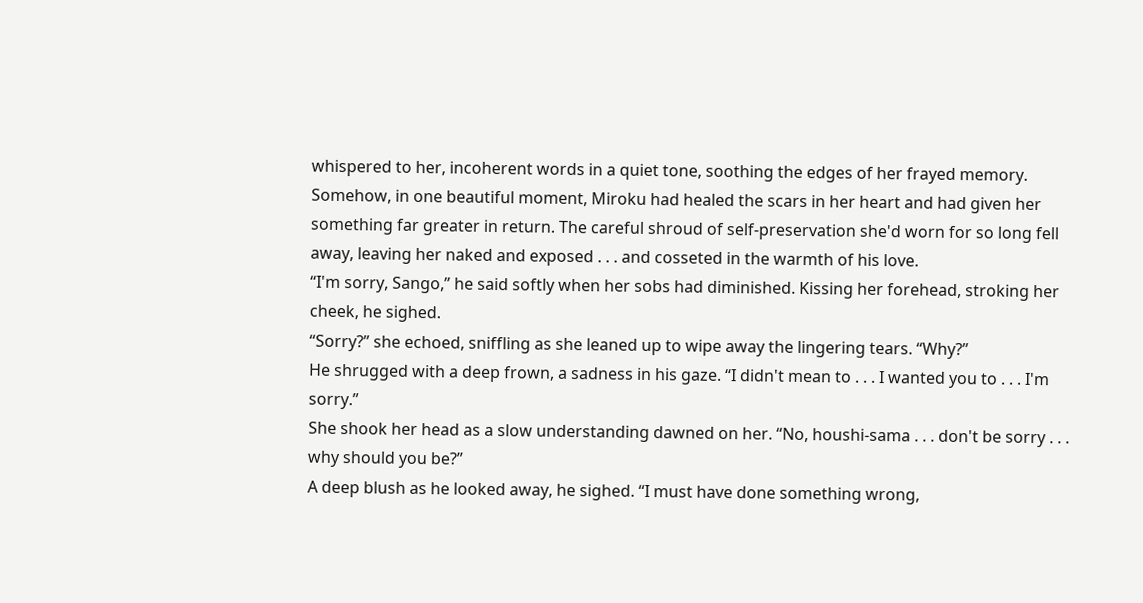whispered to her, incoherent words in a quiet tone, soothing the edges of her frayed memory. Somehow, in one beautiful moment, Miroku had healed the scars in her heart and had given her something far greater in return. The careful shroud of self-preservation she'd worn for so long fell away, leaving her naked and exposed . . . and cosseted in the warmth of his love.
“I'm sorry, Sango,” he said softly when her sobs had diminished. Kissing her forehead, stroking her cheek, he sighed.
“Sorry?” she echoed, sniffling as she leaned up to wipe away the lingering tears. “Why?”
He shrugged with a deep frown, a sadness in his gaze. “I didn't mean to . . . I wanted you to . . . I'm sorry.”
She shook her head as a slow understanding dawned on her. “No, houshi-sama . . . don't be sorry . . . why should you be?”
A deep blush as he looked away, he sighed. “I must have done something wrong,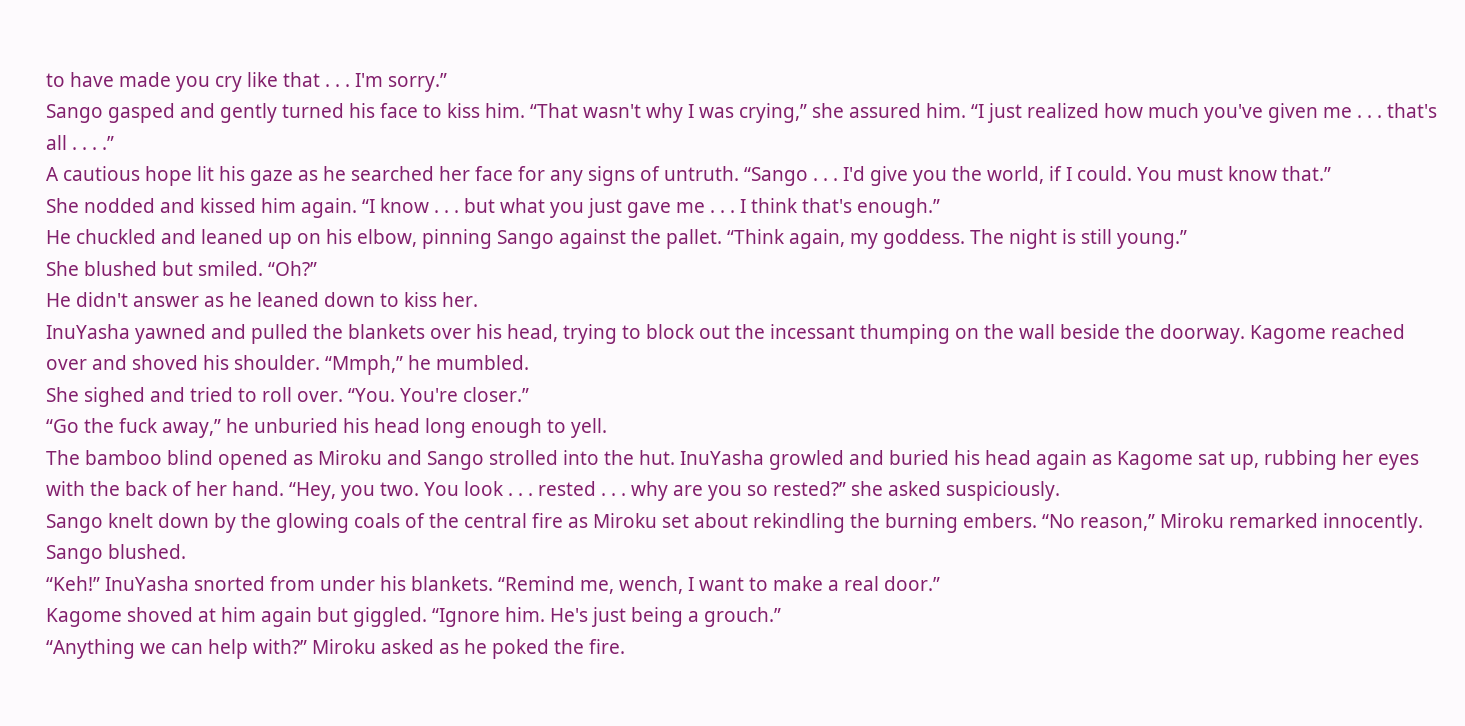to have made you cry like that . . . I'm sorry.”
Sango gasped and gently turned his face to kiss him. “That wasn't why I was crying,” she assured him. “I just realized how much you've given me . . . that's all . . . .”
A cautious hope lit his gaze as he searched her face for any signs of untruth. “Sango . . . I'd give you the world, if I could. You must know that.”
She nodded and kissed him again. “I know . . . but what you just gave me . . . I think that's enough.”
He chuckled and leaned up on his elbow, pinning Sango against the pallet. “Think again, my goddess. The night is still young.”
She blushed but smiled. “Oh?”
He didn't answer as he leaned down to kiss her.
InuYasha yawned and pulled the blankets over his head, trying to block out the incessant thumping on the wall beside the doorway. Kagome reached over and shoved his shoulder. “Mmph,” he mumbled.
She sighed and tried to roll over. “You. You're closer.”
“Go the fuck away,” he unburied his head long enough to yell.
The bamboo blind opened as Miroku and Sango strolled into the hut. InuYasha growled and buried his head again as Kagome sat up, rubbing her eyes with the back of her hand. “Hey, you two. You look . . . rested . . . why are you so rested?” she asked suspiciously.
Sango knelt down by the glowing coals of the central fire as Miroku set about rekindling the burning embers. “No reason,” Miroku remarked innocently. Sango blushed.
“Keh!” InuYasha snorted from under his blankets. “Remind me, wench, I want to make a real door.”
Kagome shoved at him again but giggled. “Ignore him. He's just being a grouch.”
“Anything we can help with?” Miroku asked as he poked the fire.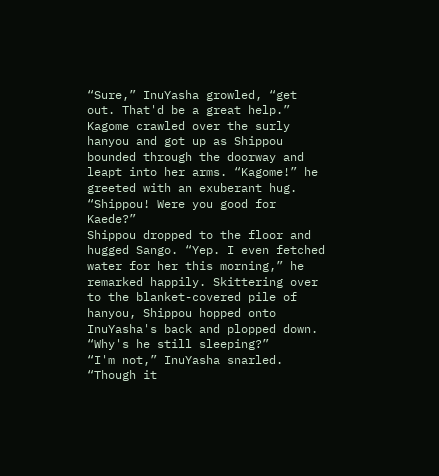“Sure,” InuYasha growled, “get out. That'd be a great help.”
Kagome crawled over the surly hanyou and got up as Shippou bounded through the doorway and leapt into her arms. “Kagome!” he greeted with an exuberant hug.
“Shippou! Were you good for Kaede?”
Shippou dropped to the floor and hugged Sango. “Yep. I even fetched water for her this morning,” he remarked happily. Skittering over to the blanket-covered pile of hanyou, Shippou hopped onto InuYasha's back and plopped down. “Why's he still sleeping?”
“I'm not,” InuYasha snarled. “Though it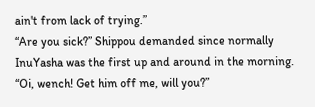ain't from lack of trying.”
“Are you sick?” Shippou demanded since normally InuYasha was the first up and around in the morning.
“Oi, wench! Get him off me, will you?”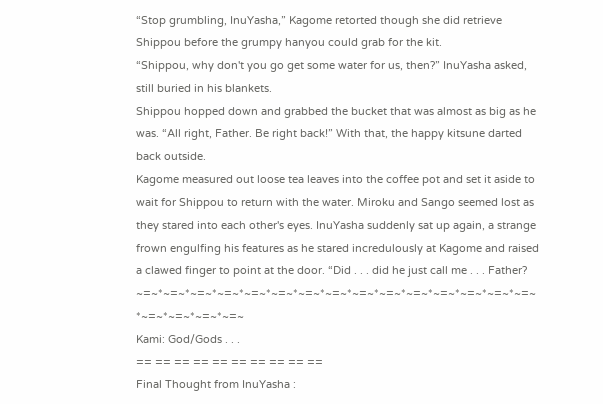“Stop grumbling, InuYasha,” Kagome retorted though she did retrieve Shippou before the grumpy hanyou could grab for the kit.
“Shippou, why don't you go get some water for us, then?” InuYasha asked, still buried in his blankets.
Shippou hopped down and grabbed the bucket that was almost as big as he was. “All right, Father. Be right back!” With that, the happy kitsune darted back outside.
Kagome measured out loose tea leaves into the coffee pot and set it aside to wait for Shippou to return with the water. Miroku and Sango seemed lost as they stared into each other's eyes. InuYasha suddenly sat up again, a strange frown engulfing his features as he stared incredulously at Kagome and raised a clawed finger to point at the door. “Did . . . did he just call me . . . Father?
~=~*~=~*~=~*~=~*~=~*~=~*~=~*~=~*~=~*~=~*~=~*~=~*~=~*~=~*~=~ *~=~*~=~*~=~*~=~
Kami: God/Gods . . .
== == == == == == == == == ==
Final Thought from InuYasha :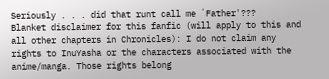Seriously . . . did that runt call me `Father'???
Blanket disclaimer for this fanfic (will apply to this and all other chapters in Chronicles): I do not claim any rights to InuYasha or the characters associated with the anime/manga. Those rights belong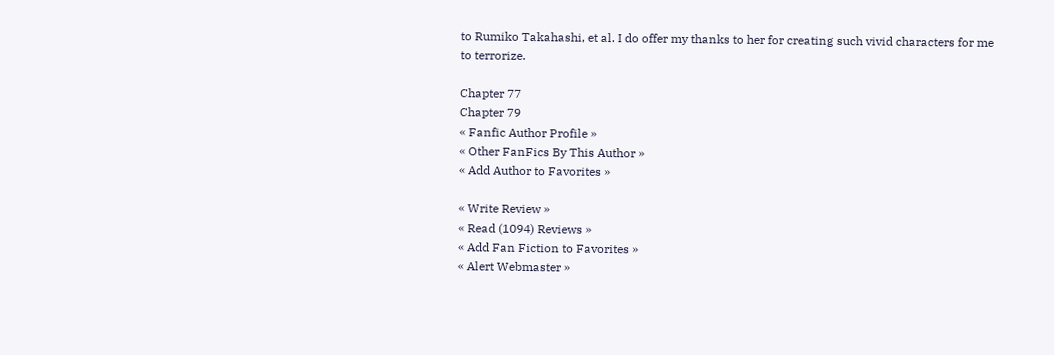to Rumiko Takahashi, et al. I do offer my thanks to her for creating such vivid characters for me to terrorize.

Chapter 77
Chapter 79
« Fanfic Author Profile »
« Other FanFics By This Author »
« Add Author to Favorites »

« Write Review »
« Read (1094) Reviews »
« Add Fan Fiction to Favorites »
« Alert Webmaster »